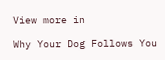View more in

Why Your Dog Follows You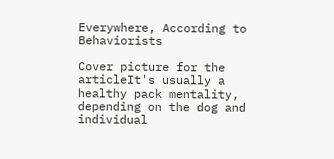Everywhere, According to Behaviorists

Cover picture for the articleIt's usually a healthy pack mentality, depending on the dog and individual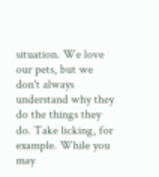situation. We love our pets, but we don't always understand why they do the things they do. Take licking, for example. While you may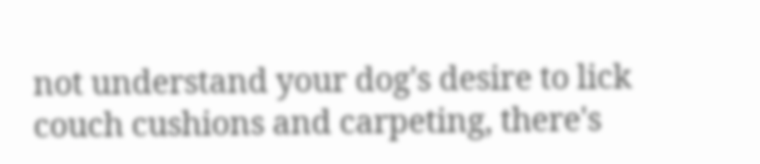not understand your dog's desire to lick couch cushions and carpeting, there's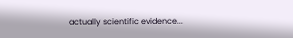actually scientific evidence...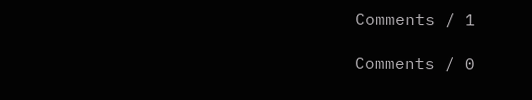Comments / 1

Comments / 0